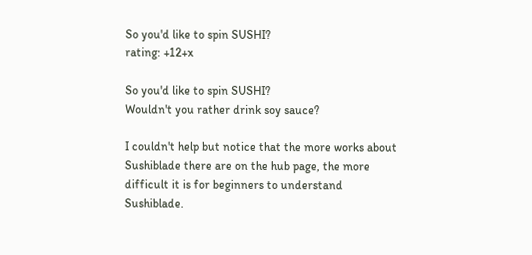So you'd like to spin SUSHI?
rating: +12+x

So you'd like to spin SUSHI?
Wouldn't you rather drink soy sauce?

I couldn't help but notice that the more works about Sushiblade there are on the hub page, the more difficult it is for beginners to understand Sushiblade.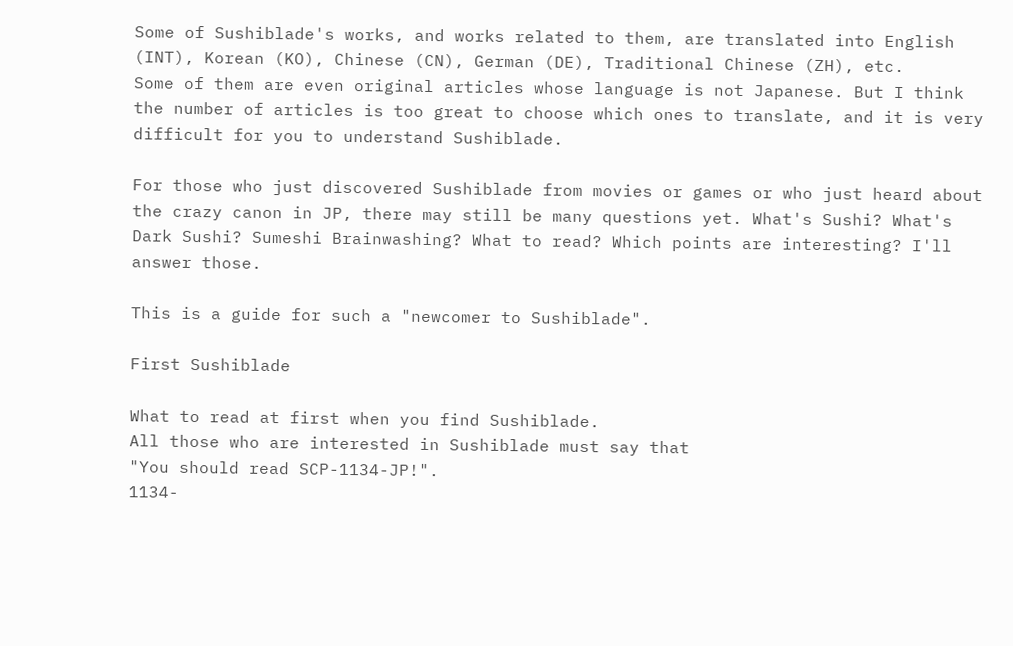Some of Sushiblade's works, and works related to them, are translated into English (INT), Korean (KO), Chinese (CN), German (DE), Traditional Chinese (ZH), etc.
Some of them are even original articles whose language is not Japanese. But I think the number of articles is too great to choose which ones to translate, and it is very difficult for you to understand Sushiblade.

For those who just discovered Sushiblade from movies or games or who just heard about the crazy canon in JP, there may still be many questions yet. What's Sushi? What's Dark Sushi? Sumeshi Brainwashing? What to read? Which points are interesting? I'll answer those.

This is a guide for such a "newcomer to Sushiblade".

First Sushiblade

What to read at first when you find Sushiblade.
All those who are interested in Sushiblade must say that
"You should read SCP-1134-JP!".
1134-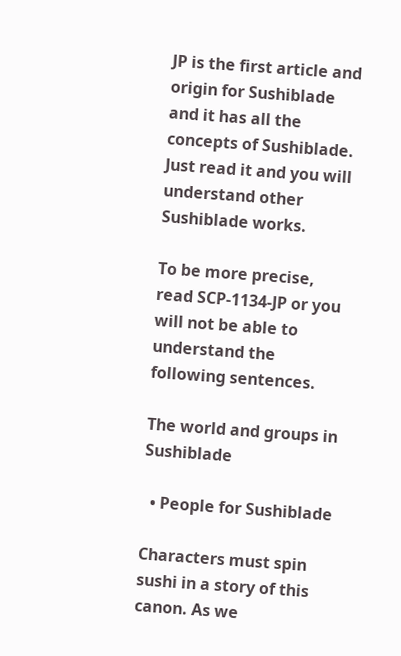JP is the first article and origin for Sushiblade and it has all the concepts of Sushiblade. Just read it and you will understand other Sushiblade works.

To be more precise, read SCP-1134-JP or you will not be able to understand the following sentences.

The world and groups in Sushiblade

  • People for Sushiblade

Characters must spin sushi in a story of this canon. As we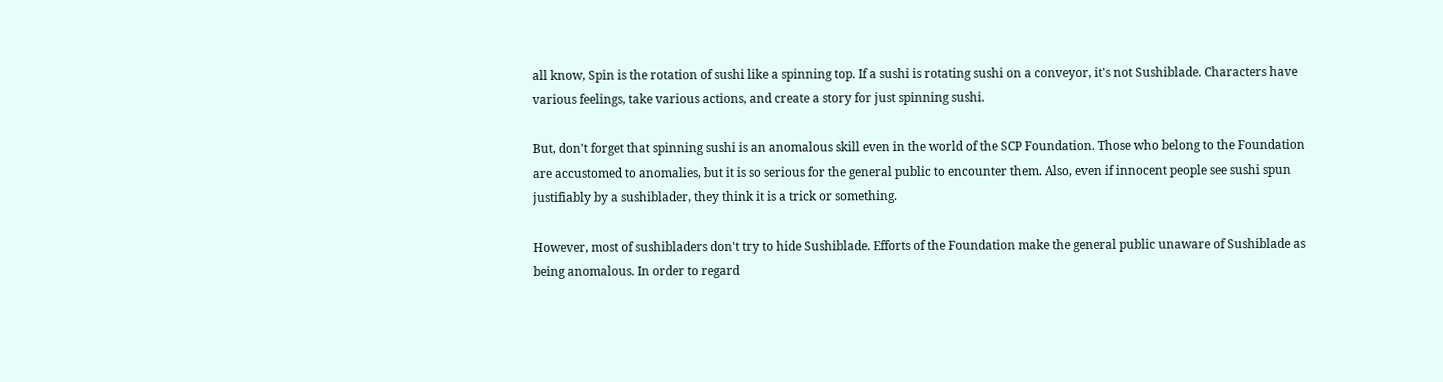all know, Spin is the rotation of sushi like a spinning top. If a sushi is rotating sushi on a conveyor, it's not Sushiblade. Characters have various feelings, take various actions, and create a story for just spinning sushi.

But, don't forget that spinning sushi is an anomalous skill even in the world of the SCP Foundation. Those who belong to the Foundation are accustomed to anomalies, but it is so serious for the general public to encounter them. Also, even if innocent people see sushi spun justifiably by a sushiblader, they think it is a trick or something.

However, most of sushibladers don't try to hide Sushiblade. Efforts of the Foundation make the general public unaware of Sushiblade as being anomalous. In order to regard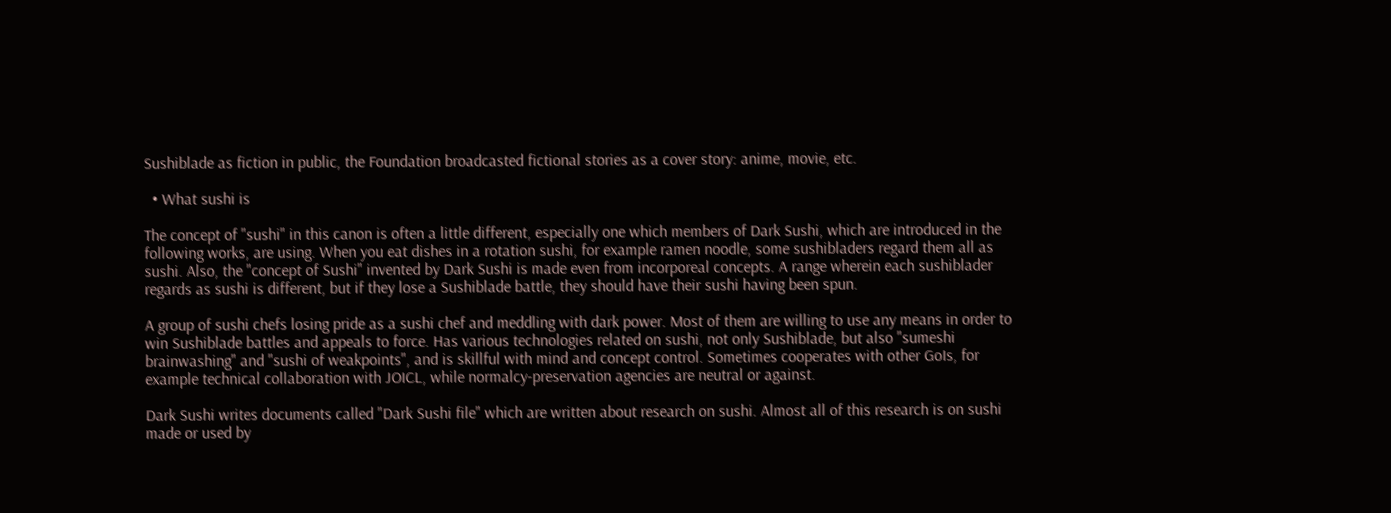Sushiblade as fiction in public, the Foundation broadcasted fictional stories as a cover story: anime, movie, etc.

  • What sushi is

The concept of "sushi" in this canon is often a little different, especially one which members of Dark Sushi, which are introduced in the following works, are using. When you eat dishes in a rotation sushi, for example ramen noodle, some sushibladers regard them all as sushi. Also, the "concept of Sushi" invented by Dark Sushi is made even from incorporeal concepts. A range wherein each sushiblader regards as sushi is different, but if they lose a Sushiblade battle, they should have their sushi having been spun.

A group of sushi chefs losing pride as a sushi chef and meddling with dark power. Most of them are willing to use any means in order to win Sushiblade battles and appeals to force. Has various technologies related on sushi, not only Sushiblade, but also "sumeshi brainwashing" and "sushi of weakpoints", and is skillful with mind and concept control. Sometimes cooperates with other GoIs, for example technical collaboration with JOICL, while normalcy-preservation agencies are neutral or against.

Dark Sushi writes documents called "Dark Sushi file" which are written about research on sushi. Almost all of this research is on sushi made or used by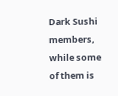Dark Sushi members, while some of them is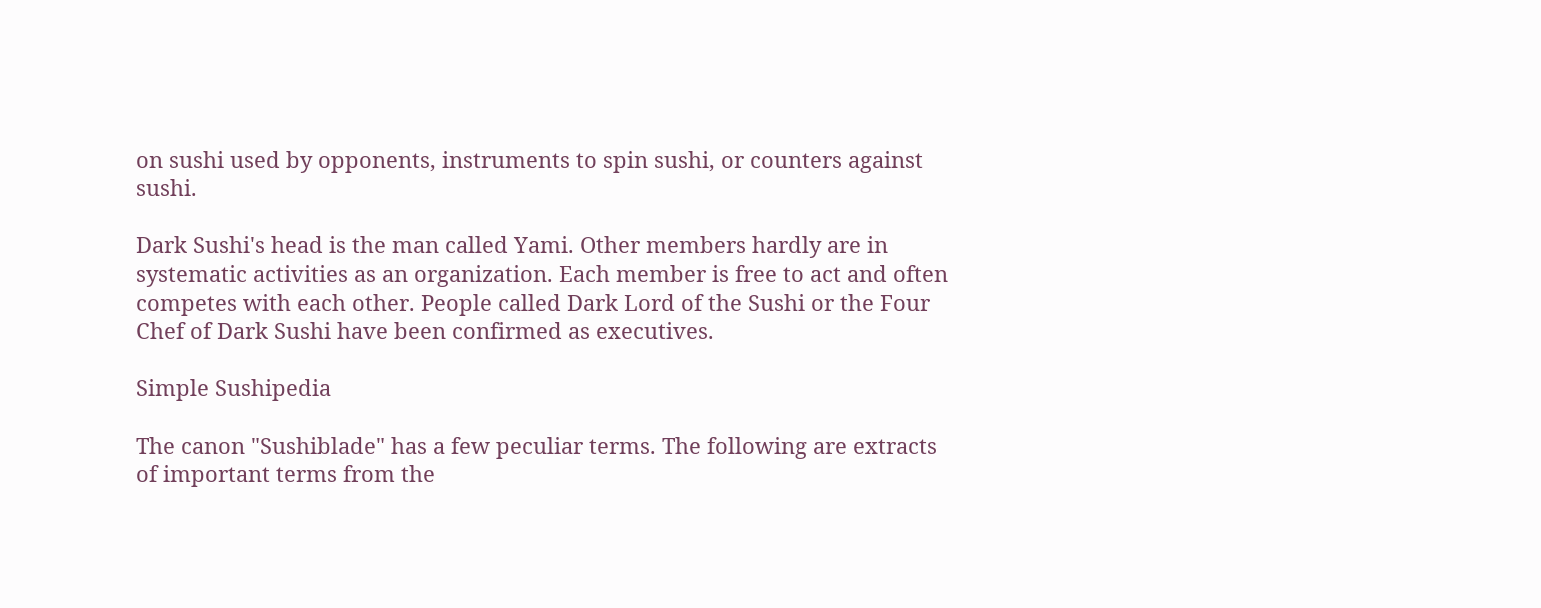on sushi used by opponents, instruments to spin sushi, or counters against sushi.

Dark Sushi's head is the man called Yami. Other members hardly are in systematic activities as an organization. Each member is free to act and often competes with each other. People called Dark Lord of the Sushi or the Four Chef of Dark Sushi have been confirmed as executives.

Simple Sushipedia

The canon "Sushiblade" has a few peculiar terms. The following are extracts of important terms from the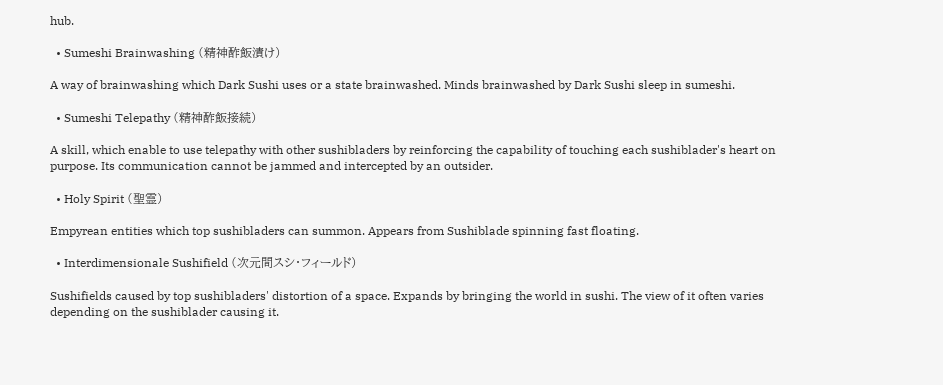hub.

  • Sumeshi Brainwashing (精神酢飯漬け)

A way of brainwashing which Dark Sushi uses or a state brainwashed. Minds brainwashed by Dark Sushi sleep in sumeshi.

  • Sumeshi Telepathy (精神酢飯接続)

A skill, which enable to use telepathy with other sushibladers by reinforcing the capability of touching each sushiblader's heart on purpose. Its communication cannot be jammed and intercepted by an outsider.

  • Holy Spirit (聖霊)

Empyrean entities which top sushibladers can summon. Appears from Sushiblade spinning fast floating.

  • Interdimensionale Sushifield (次元間スシ・フィールド)

Sushifields caused by top sushibladers' distortion of a space. Expands by bringing the world in sushi. The view of it often varies depending on the sushiblader causing it.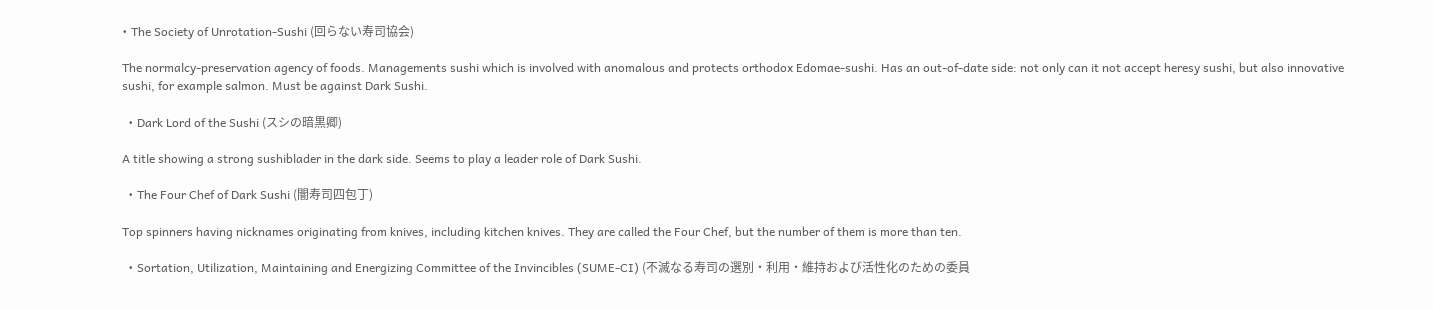• The Society of Unrotation-Sushi (回らない寿司協会)

The normalcy-preservation agency of foods. Managements sushi which is involved with anomalous and protects orthodox Edomae-sushi. Has an out-of-date side: not only can it not accept heresy sushi, but also innovative sushi, for example salmon. Must be against Dark Sushi.

  • Dark Lord of the Sushi (スシの暗黒卿)

A title showing a strong sushiblader in the dark side. Seems to play a leader role of Dark Sushi.

  • The Four Chef of Dark Sushi (闇寿司四包丁)

Top spinners having nicknames originating from knives, including kitchen knives. They are called the Four Chef, but the number of them is more than ten.

  • Sortation, Utilization, Maintaining and Energizing Committee of the Invincibles (SUME-CI) (不滅なる寿司の選別・利用・維持および活性化のための委員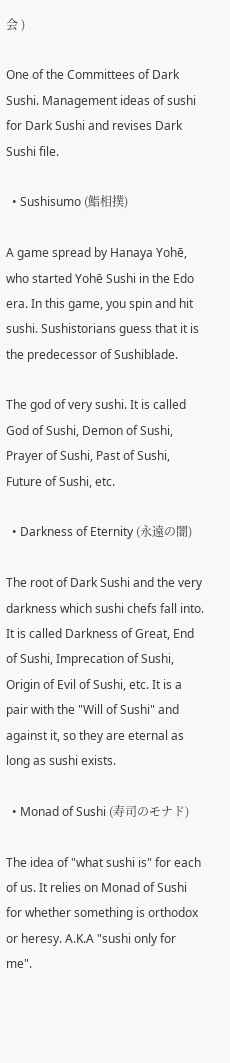会 )

One of the Committees of Dark Sushi. Management ideas of sushi for Dark Sushi and revises Dark Sushi file.

  • Sushisumo (鮨相撲)

A game spread by Hanaya Yohē, who started Yohē Sushi in the Edo era. In this game, you spin and hit sushi. Sushistorians guess that it is the predecessor of Sushiblade.

The god of very sushi. It is called God of Sushi, Demon of Sushi, Prayer of Sushi, Past of Sushi, Future of Sushi, etc.

  • Darkness of Eternity (永遠の闇)

The root of Dark Sushi and the very darkness which sushi chefs fall into. It is called Darkness of Great, End of Sushi, Imprecation of Sushi, Origin of Evil of Sushi, etc. It is a pair with the "Will of Sushi" and against it, so they are eternal as long as sushi exists.

  • Monad of Sushi (寿司のモナド)

The idea of "what sushi is" for each of us. It relies on Monad of Sushi for whether something is orthodox or heresy. A.K.A "sushi only for me".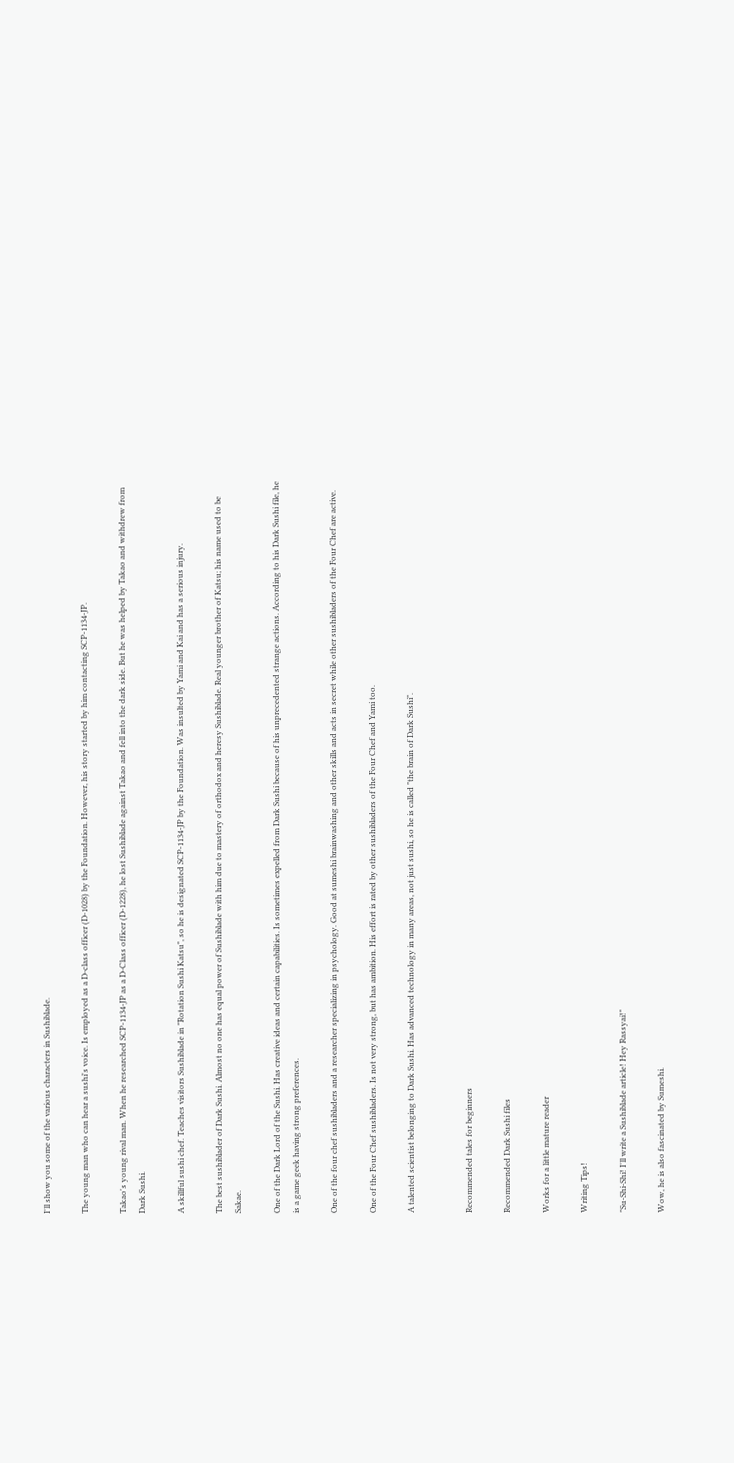I'll show you some of the various characters in Sushiblade.

The young man who can hear a sushi's voice. Is employed as a D-class officer (D-1028) by the Foundation. However, his story started by him contacting SCP-1134-JP.

Takao's young rival man. When he researched SCP-1134-JP as a D-Class officer (D-1228), he lost Sushiblade against Takao and fell into the dark side. But he was helped by Takao and withdrew from Dark Sushi.

A skillful sushi chef. Teaches visitors Sushiblade in "Rotation Sushi Katsu", so he is designated SCP-1134-JP by the Foundation. Was insulted by Yami and Kai and has a serious injury.

The best sushiblader of Dark Sushi. Almost no one has equal power of Sushiblade with him due to mastery of orthodox and heresy Sushiblade. Real younger brother of Katsu; his name used to be Sakae.

One of the Dark Lord of the Sushi. Has creative ideas and certain capabilities. Is sometimes expelled from Dark Sushi because of his unprecedented strange actions. According to his Dark Sushi file, he is a game geek having strong preferences.

One of the four chef sushibladers and a researcher specializing in psychology. Good at sumeshi brainwashing and other skills and acts in secret while other sushibladers of the Four Chef are active.

One of the Four Chef sushibladers. Is not very strong, but has ambition. His effort is rated by other sushibladers of the Four Chef and Yami too.

A talented scientist belonging to Dark Sushi. Has advanced technology in many areas, not just sushi, so he is called "the brain of Dark Sushi".


Recommended tales for beginners

Recommended Dark Sushi files

Works for a little mature reader

Writing Tips!

"Su-Shi-Shi! I'll write a Sushiblade article! Hey Rassyai!"

Wow, he is also fascinated by Sumeshi.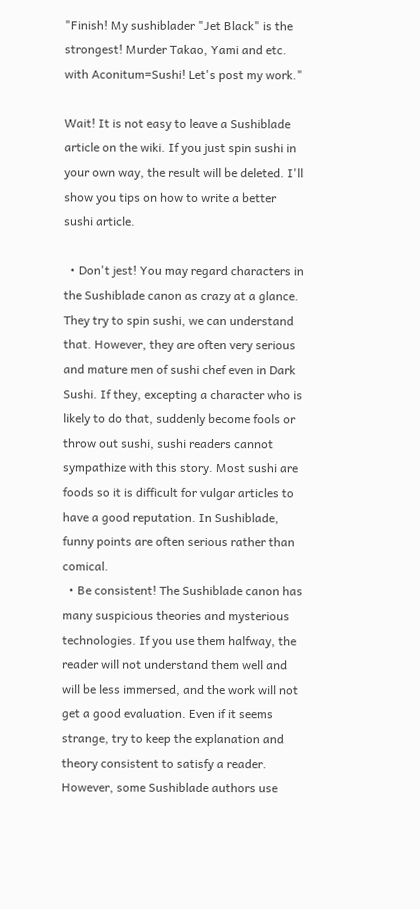"Finish! My sushiblader "Jet Black" is the strongest! Murder Takao, Yami and etc. with Aconitum=Sushi! Let's post my work."

Wait! It is not easy to leave a Sushiblade article on the wiki. If you just spin sushi in your own way, the result will be deleted. I'll show you tips on how to write a better sushi article.

  • Don't jest! You may regard characters in the Sushiblade canon as crazy at a glance. They try to spin sushi, we can understand that. However, they are often very serious and mature men of sushi chef even in Dark Sushi. If they, excepting a character who is likely to do that, suddenly become fools or throw out sushi, sushi readers cannot sympathize with this story. Most sushi are foods so it is difficult for vulgar articles to have a good reputation. In Sushiblade, funny points are often serious rather than comical.
  • Be consistent! The Sushiblade canon has many suspicious theories and mysterious technologies. If you use them halfway, the reader will not understand them well and will be less immersed, and the work will not get a good evaluation. Even if it seems strange, try to keep the explanation and theory consistent to satisfy a reader. However, some Sushiblade authors use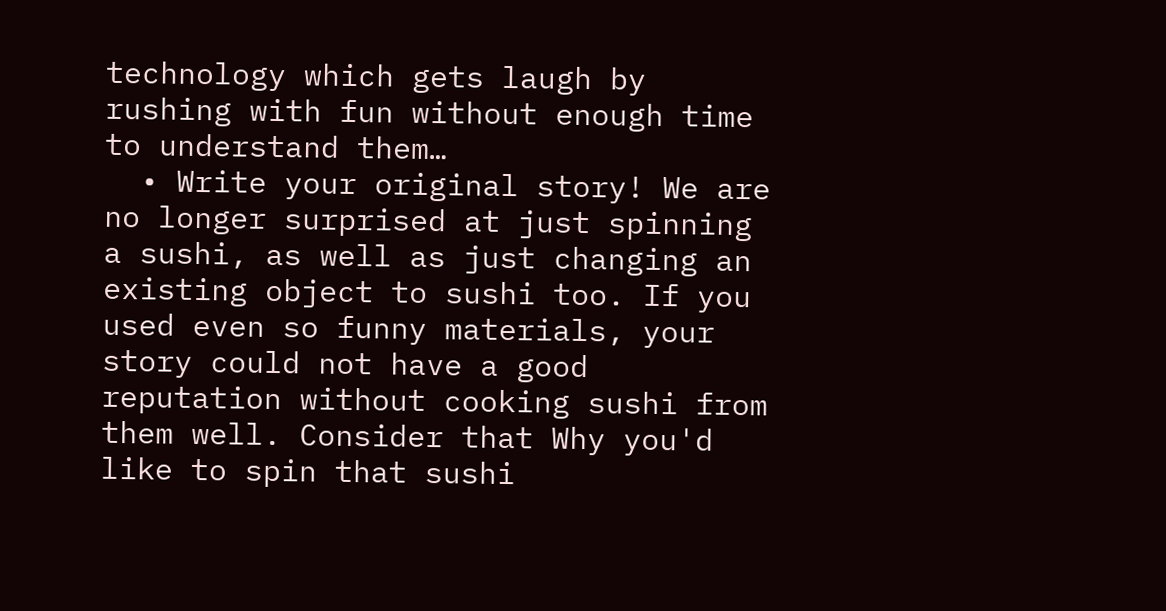technology which gets laugh by rushing with fun without enough time to understand them…
  • Write your original story! We are no longer surprised at just spinning a sushi, as well as just changing an existing object to sushi too. If you used even so funny materials, your story could not have a good reputation without cooking sushi from them well. Consider that Why you'd like to spin that sushi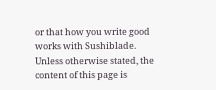or that how you write good works with Sushiblade.
Unless otherwise stated, the content of this page is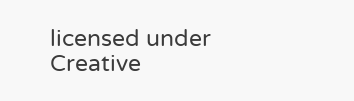licensed under Creative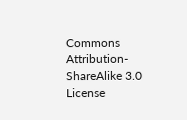Commons Attribution-ShareAlike 3.0 License